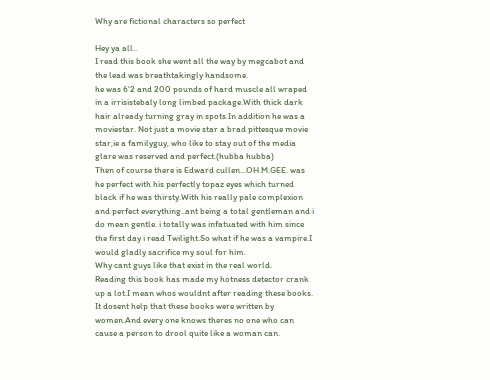Why are fictional characters so perfect

Hey ya all..
I read this book she went all the way by megcabot and the lead was breathtakingly handsome.
he was 6'2 and 200 pounds of hard muscle all wraped in a irrisistebaly long limbed package.With thick dark hair already turning gray in spots.In addition he was a moviestar. Not just a movie star a brad pittesque movie star,ie a familyguy, who like to stay out of the media glare was reserved and perfect.(hubba hubba)
Then of course there is Edward cullen...OH.M.GEE. was he perfect with his perfectly topaz eyes which turned black if he was thirsty.With his really pale complexion and perfect everything..ant being a total gentleman and i do mean gentle. i totally was infatuated with him since the first day i read Twilight.So what if he was a vampire.I would gladly sacrifice my soul for him.
Why cant guys like that exist in the real world.
Reading this book has made my hotness detector crank up a lot.I mean whos wouldnt after reading these books. It dosent help that these books were written by women.And every one knows theres no one who can cause a person to drool quite like a woman can.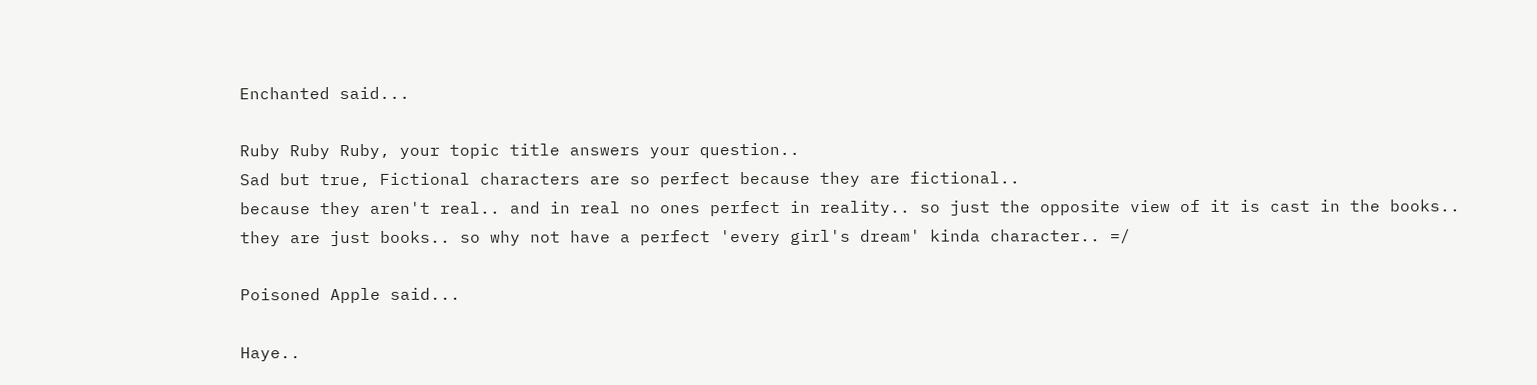Enchanted said...

Ruby Ruby Ruby, your topic title answers your question..
Sad but true, Fictional characters are so perfect because they are fictional..
because they aren't real.. and in real no ones perfect in reality.. so just the opposite view of it is cast in the books..
they are just books.. so why not have a perfect 'every girl's dream' kinda character.. =/

Poisoned Apple said...

Haye..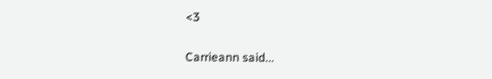<3

Carrieann said...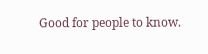Good for people to know.